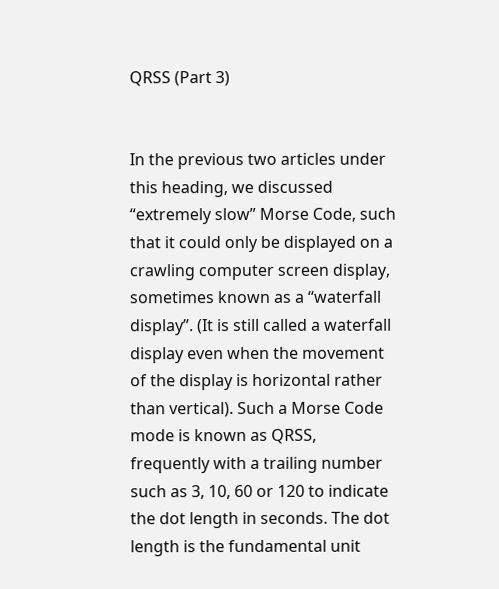QRSS (Part 3)


In the previous two articles under this heading, we discussed “extremely slow” Morse Code, such that it could only be displayed on a crawling computer screen display, sometimes known as a “waterfall display”. (It is still called a waterfall display even when the movement of the display is horizontal rather than vertical). Such a Morse Code mode is known as QRSS, frequently with a trailing number such as 3, 10, 60 or 120 to indicate the dot length in seconds. The dot length is the fundamental unit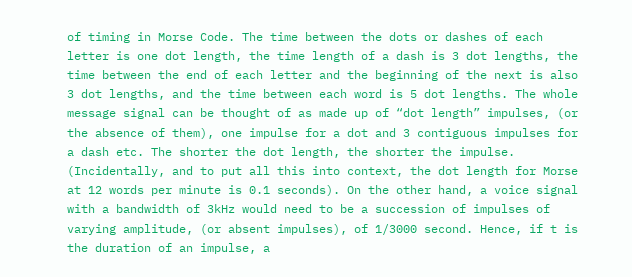of timing in Morse Code. The time between the dots or dashes of each letter is one dot length, the time length of a dash is 3 dot lengths, the time between the end of each letter and the beginning of the next is also 3 dot lengths, and the time between each word is 5 dot lengths. The whole message signal can be thought of as made up of “dot length” impulses, (or the absence of them), one impulse for a dot and 3 contiguous impulses for a dash etc. The shorter the dot length, the shorter the impulse. (Incidentally, and to put all this into context, the dot length for Morse at 12 words per minute is 0.1 seconds). On the other hand, a voice signal with a bandwidth of 3kHz would need to be a succession of impulses of varying amplitude, (or absent impulses), of 1/3000 second. Hence, if t is the duration of an impulse, a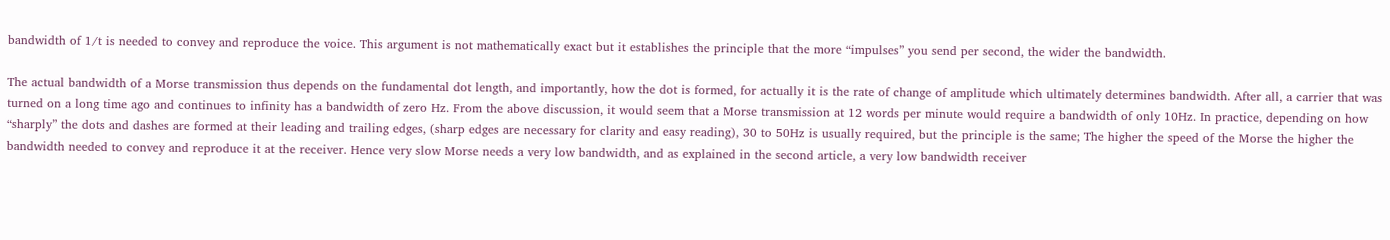bandwidth of 1/t is needed to convey and reproduce the voice. This argument is not mathematically exact but it establishes the principle that the more “impulses” you send per second, the wider the bandwidth.

The actual bandwidth of a Morse transmission thus depends on the fundamental dot length, and importantly, how the dot is formed, for actually it is the rate of change of amplitude which ultimately determines bandwidth. After all, a carrier that was turned on a long time ago and continues to infinity has a bandwidth of zero Hz. From the above discussion, it would seem that a Morse transmission at 12 words per minute would require a bandwidth of only 10Hz. In practice, depending on how “sharply” the dots and dashes are formed at their leading and trailing edges, (sharp edges are necessary for clarity and easy reading), 30 to 50Hz is usually required, but the principle is the same; The higher the speed of the Morse the higher the bandwidth needed to convey and reproduce it at the receiver. Hence very slow Morse needs a very low bandwidth, and as explained in the second article, a very low bandwidth receiver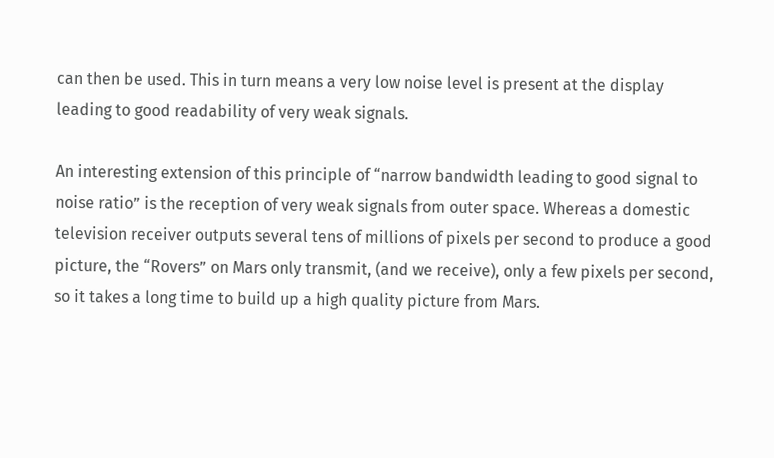can then be used. This in turn means a very low noise level is present at the display leading to good readability of very weak signals.

An interesting extension of this principle of “narrow bandwidth leading to good signal to noise ratio” is the reception of very weak signals from outer space. Whereas a domestic television receiver outputs several tens of millions of pixels per second to produce a good picture, the “Rovers” on Mars only transmit, (and we receive), only a few pixels per second, so it takes a long time to build up a high quality picture from Mars.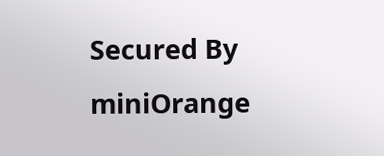Secured By miniOrange